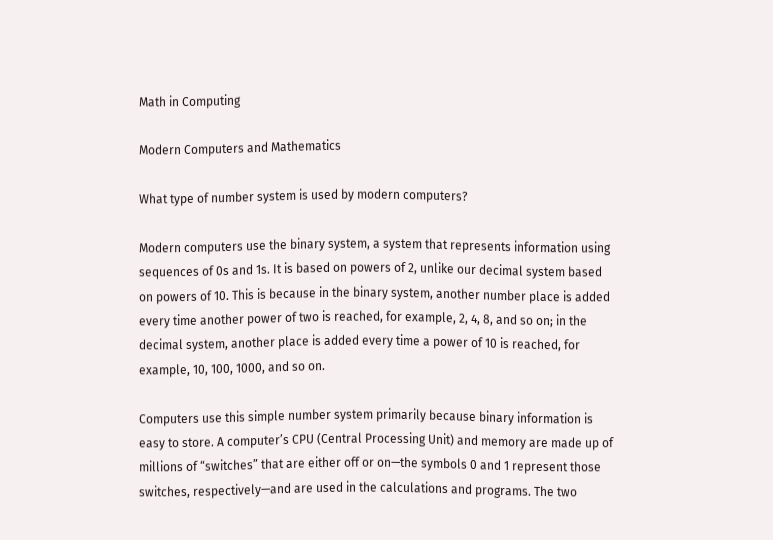Math in Computing

Modern Computers and Mathematics

What type of number system is used by modern computers?

Modern computers use the binary system, a system that represents information using sequences of 0s and 1s. It is based on powers of 2, unlike our decimal system based on powers of 10. This is because in the binary system, another number place is added every time another power of two is reached, for example, 2, 4, 8, and so on; in the decimal system, another place is added every time a power of 10 is reached, for example, 10, 100, 1000, and so on.

Computers use this simple number system primarily because binary information is easy to store. A computer’s CPU (Central Processing Unit) and memory are made up of millions of “switches” that are either off or on—the symbols 0 and 1 represent those switches, respectively—and are used in the calculations and programs. The two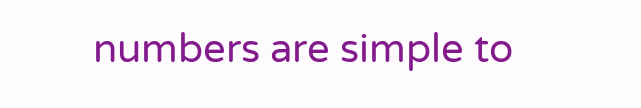numbers are simple to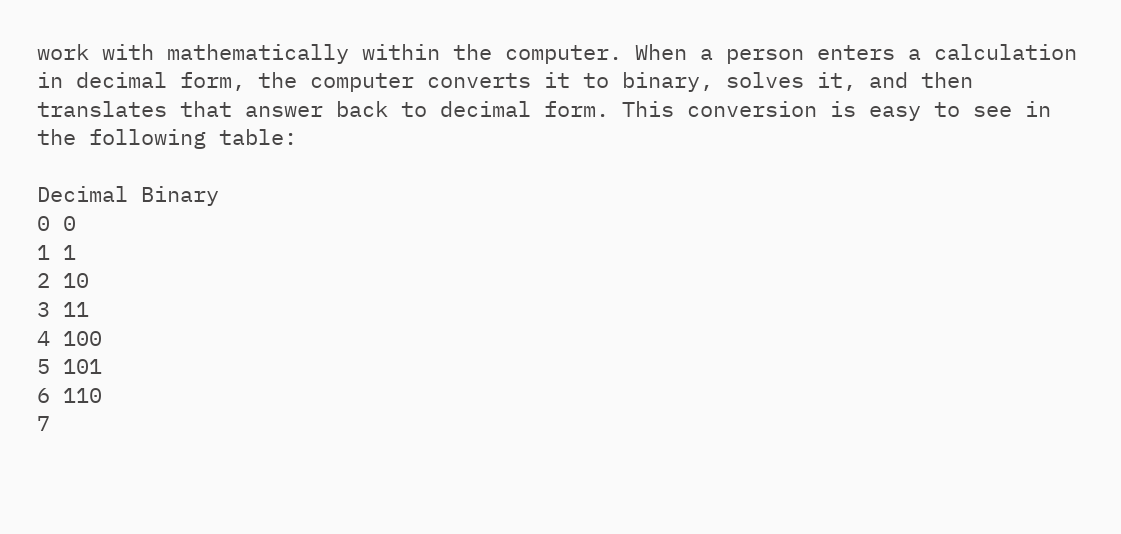work with mathematically within the computer. When a person enters a calculation in decimal form, the computer converts it to binary, solves it, and then translates that answer back to decimal form. This conversion is easy to see in the following table:

Decimal Binary
0 0
1 1
2 10
3 11
4 100
5 101
6 110
7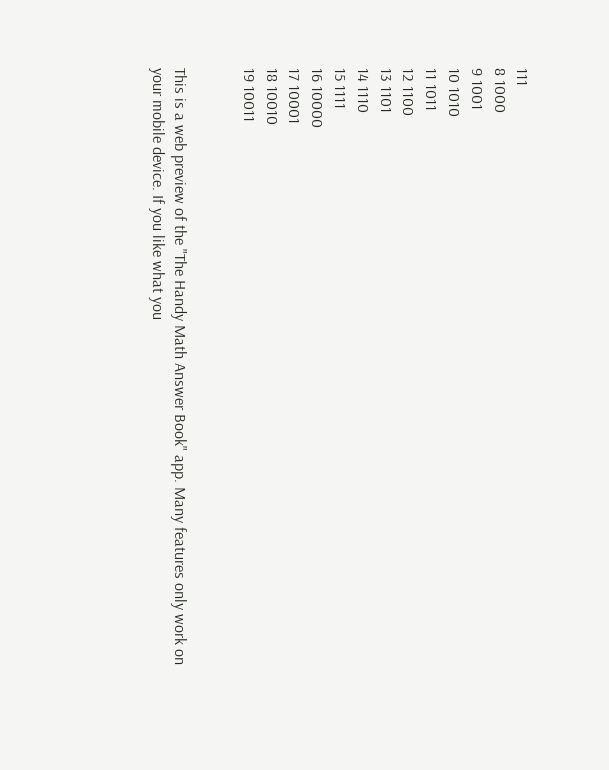111
8 1000
9 1001
10 1010
11 1011
12 1100
13 1101
14 1110
15 1111
16 10000
17 10001
18 10010
19 10011


This is a web preview of the "The Handy Math Answer Book" app. Many features only work on your mobile device. If you like what you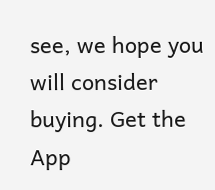see, we hope you will consider buying. Get the App